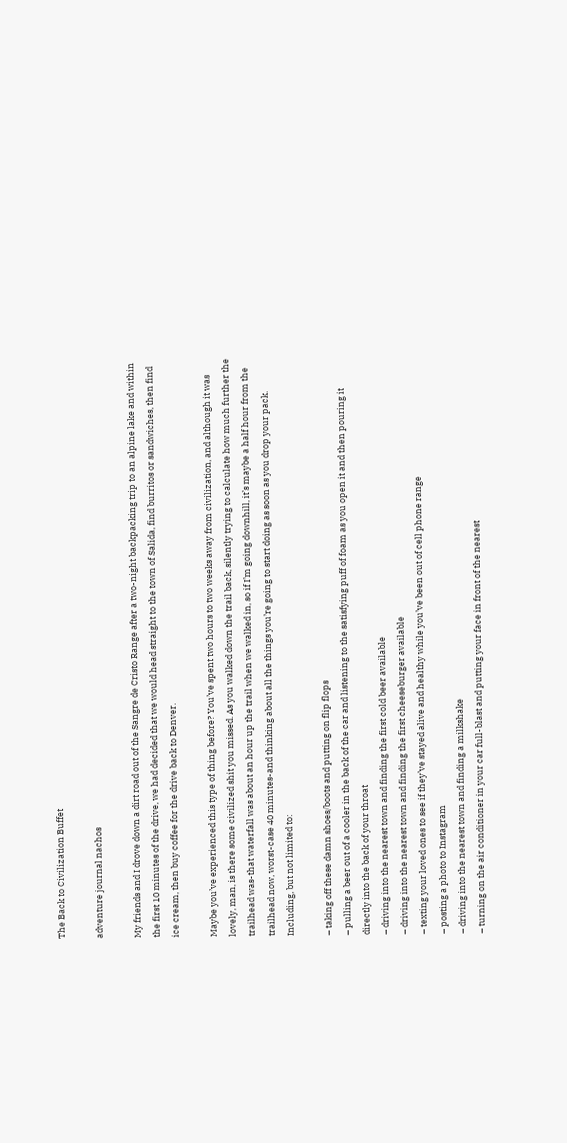The Back to Civilization Buffet

adventure journal nachos

My friends and I drove down a dirt road out of the Sangre de Cristo Range after a two-night backpacking trip to an alpine lake and within the first 10 minutes of the drive, we had decided that we would head straight to the town of Salida, find burritos or sandwiches, then find ice cream, then buy coffee for the drive back to Denver.

Maybe you’ve experienced this type of thing before? You’ve spent two hours to two weeks away from civilization, and although it was lovely, man, is there some civilized shit you missed. As you walked down the trail back, silently trying to calculate how much further the trailhead was-that waterfall was about an hour up the trail when we walked in, so if I’m going downhill, it’s maybe a half hour from the trailhead now, worst-case 40 minutes-and thinking about all the things you’re going to start doing as soon as you drop your pack. Including, but not limited to:

– taking off these damn shoes/boots and putting on flip flops
– pulling a beer out of a cooler in the back of the car and listening to the satisfying puff of foam as you open it and then pouring it directly into the back of your throat
– driving into the nearest town and finding the first cold beer available
– driving into the nearest town and finding the first cheeseburger available
– texting your loved ones to see if they’ve stayed alive and healthy while you’ve been out of cell phone range
– posting a photo to Instagram
– driving into the nearest town and finding a milkshake
– turning on the air conditioner in your car full-blast and putting your face in front of the nearest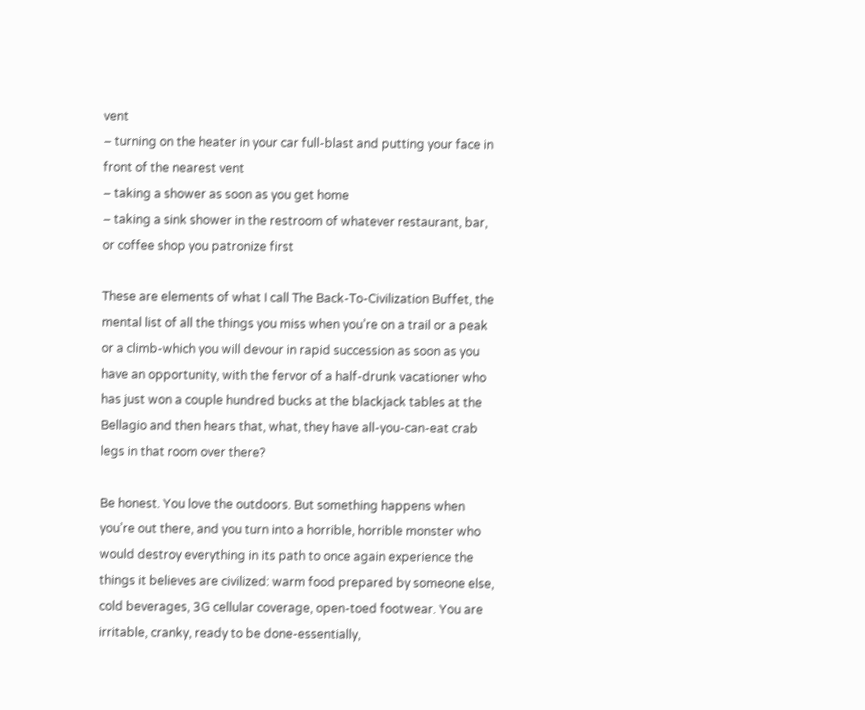vent
– turning on the heater in your car full-blast and putting your face in front of the nearest vent
– taking a shower as soon as you get home
– taking a sink shower in the restroom of whatever restaurant, bar, or coffee shop you patronize first

These are elements of what I call The Back-To-Civilization Buffet, the mental list of all the things you miss when you’re on a trail or a peak or a climb-which you will devour in rapid succession as soon as you have an opportunity, with the fervor of a half-drunk vacationer who has just won a couple hundred bucks at the blackjack tables at the Bellagio and then hears that, what, they have all-you-can-eat crab legs in that room over there?

Be honest. You love the outdoors. But something happens when you’re out there, and you turn into a horrible, horrible monster who would destroy everything in its path to once again experience the things it believes are civilized: warm food prepared by someone else, cold beverages, 3G cellular coverage, open-toed footwear. You are irritable, cranky, ready to be done-essentially,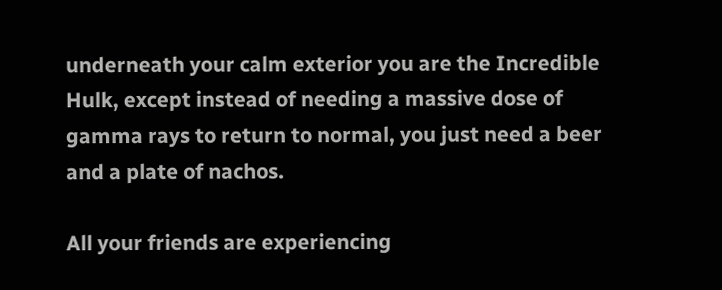underneath your calm exterior you are the Incredible Hulk, except instead of needing a massive dose of gamma rays to return to normal, you just need a beer and a plate of nachos.

All your friends are experiencing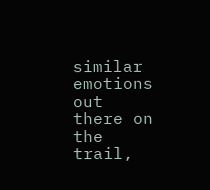similar emotions out there on the trail,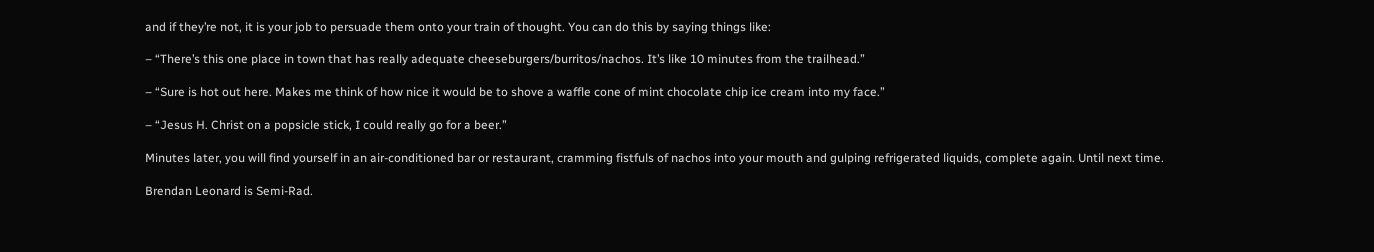and if they’re not, it is your job to persuade them onto your train of thought. You can do this by saying things like:

– “There’s this one place in town that has really adequate cheeseburgers/burritos/nachos. It’s like 10 minutes from the trailhead.”

– “Sure is hot out here. Makes me think of how nice it would be to shove a waffle cone of mint chocolate chip ice cream into my face.”

– “Jesus H. Christ on a popsicle stick, I could really go for a beer.”

Minutes later, you will find yourself in an air-conditioned bar or restaurant, cramming fistfuls of nachos into your mouth and gulping refrigerated liquids, complete again. Until next time.

Brendan Leonard is Semi-Rad.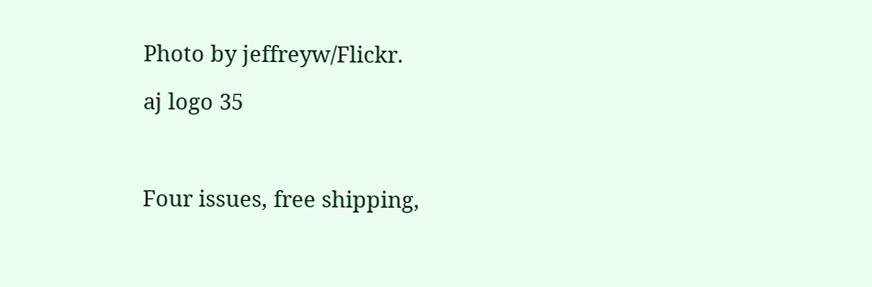Photo by jeffreyw/Flickr.

aj logo 35



Four issues, free shipping,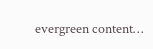evergreen content…